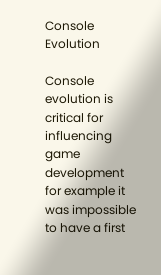Console Evolution

Console evolution is critical for influencing game development for example it was impossible to have a first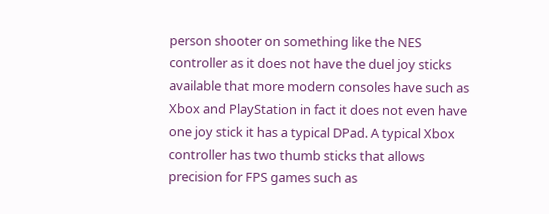person shooter on something like the NES controller as it does not have the duel joy sticks available that more modern consoles have such as Xbox and PlayStation in fact it does not even have one joy stick it has a typical DPad. A typical Xbox controller has two thumb sticks that allows precision for FPS games such as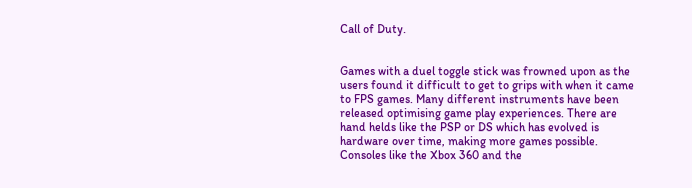Call of Duty.


Games with a duel toggle stick was frowned upon as the users found it difficult to get to grips with when it came to FPS games. Many different instruments have been released optimising game play experiences. There are hand helds like the PSP or DS which has evolved is hardware over time, making more games possible. Consoles like the Xbox 360 and the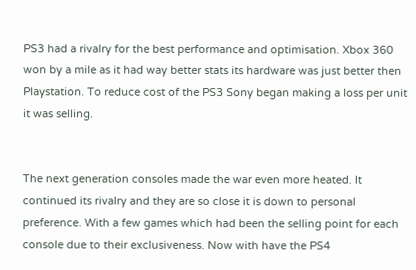PS3 had a rivalry for the best performance and optimisation. Xbox 360 won by a mile as it had way better stats its hardware was just better then Playstation. To reduce cost of the PS3 Sony began making a loss per unit it was selling.


The next generation consoles made the war even more heated. It continued its rivalry and they are so close it is down to personal preference. With a few games which had been the selling point for each console due to their exclusiveness. Now with have the PS4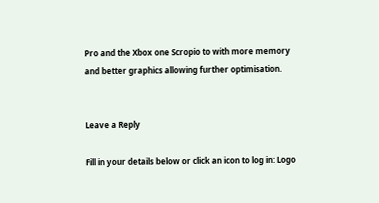Pro and the Xbox one Scropio to with more memory and better graphics allowing further optimisation.


Leave a Reply

Fill in your details below or click an icon to log in: Logo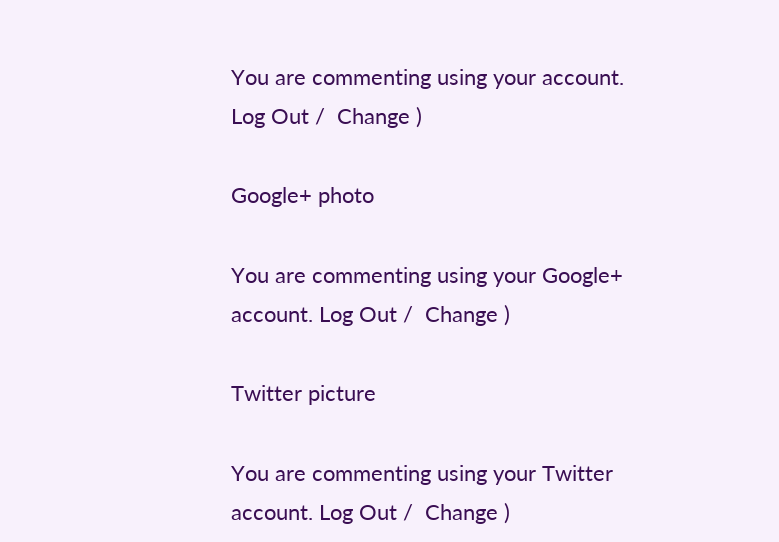You are commenting using your account. Log Out /  Change )

Google+ photo

You are commenting using your Google+ account. Log Out /  Change )

Twitter picture

You are commenting using your Twitter account. Log Out /  Change )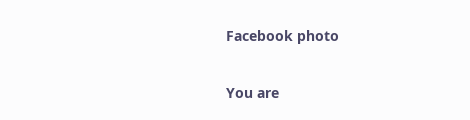Facebook photo

You are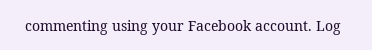commenting using your Facebook account. Log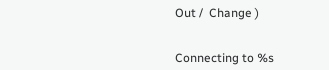Out /  Change )


Connecting to %s